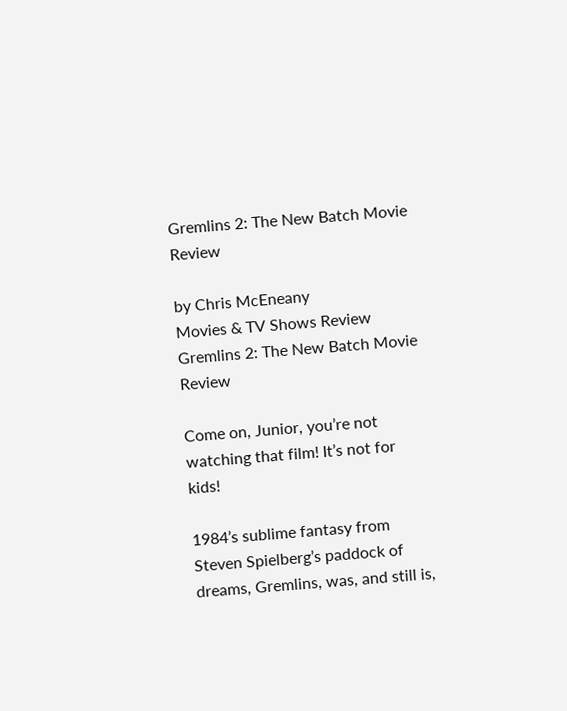Gremlins 2: The New Batch Movie Review

by Chris McEneany
Movies & TV Shows Review
Gremlins 2: The New Batch Movie Review

Come on, Junior, you’re not watching that film! It’s not for kids!

1984’s sublime fantasy from Steven Spielberg’s paddock of dreams, Gremlins, was, and still is,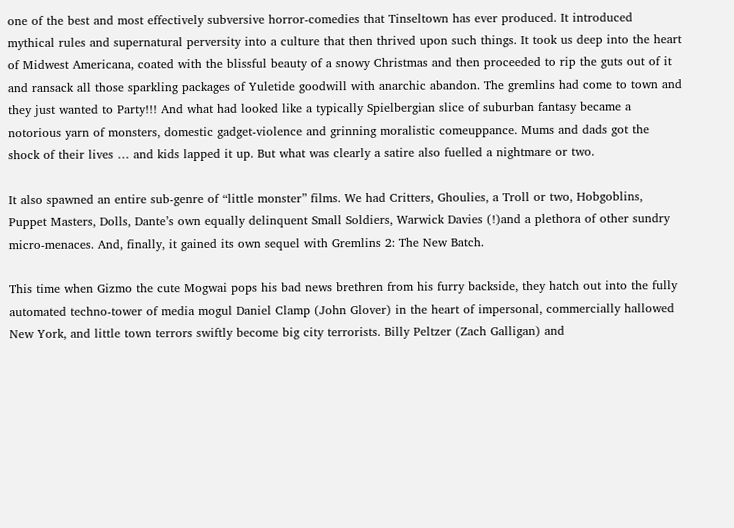one of the best and most effectively subversive horror-comedies that Tinseltown has ever produced. It introduced mythical rules and supernatural perversity into a culture that then thrived upon such things. It took us deep into the heart of Midwest Americana, coated with the blissful beauty of a snowy Christmas and then proceeded to rip the guts out of it and ransack all those sparkling packages of Yuletide goodwill with anarchic abandon. The gremlins had come to town and they just wanted to Party!!! And what had looked like a typically Spielbergian slice of suburban fantasy became a notorious yarn of monsters, domestic gadget-violence and grinning moralistic comeuppance. Mums and dads got the shock of their lives … and kids lapped it up. But what was clearly a satire also fuelled a nightmare or two.

It also spawned an entire sub-genre of “little monster” films. We had Critters, Ghoulies, a Troll or two, Hobgoblins, Puppet Masters, Dolls, Dante’s own equally delinquent Small Soldiers, Warwick Davies (!)and a plethora of other sundry micro-menaces. And, finally, it gained its own sequel with Gremlins 2: The New Batch.

This time when Gizmo the cute Mogwai pops his bad news brethren from his furry backside, they hatch out into the fully automated techno-tower of media mogul Daniel Clamp (John Glover) in the heart of impersonal, commercially hallowed New York, and little town terrors swiftly become big city terrorists. Billy Peltzer (Zach Galligan) and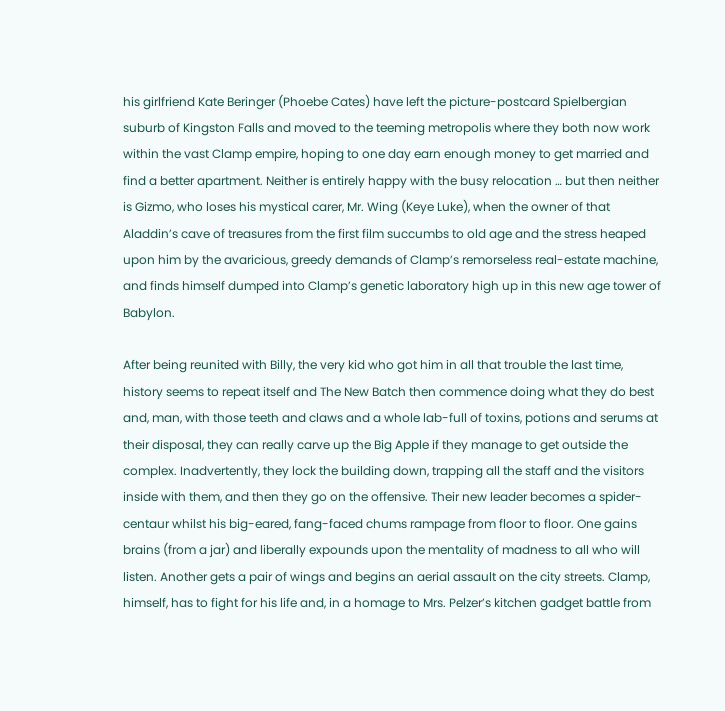his girlfriend Kate Beringer (Phoebe Cates) have left the picture-postcard Spielbergian suburb of Kingston Falls and moved to the teeming metropolis where they both now work within the vast Clamp empire, hoping to one day earn enough money to get married and find a better apartment. Neither is entirely happy with the busy relocation … but then neither is Gizmo, who loses his mystical carer, Mr. Wing (Keye Luke), when the owner of that Aladdin’s cave of treasures from the first film succumbs to old age and the stress heaped upon him by the avaricious, greedy demands of Clamp’s remorseless real-estate machine, and finds himself dumped into Clamp’s genetic laboratory high up in this new age tower of Babylon.

After being reunited with Billy, the very kid who got him in all that trouble the last time, history seems to repeat itself and The New Batch then commence doing what they do best and, man, with those teeth and claws and a whole lab-full of toxins, potions and serums at their disposal, they can really carve up the Big Apple if they manage to get outside the complex. Inadvertently, they lock the building down, trapping all the staff and the visitors inside with them, and then they go on the offensive. Their new leader becomes a spider-centaur whilst his big-eared, fang-faced chums rampage from floor to floor. One gains brains (from a jar) and liberally expounds upon the mentality of madness to all who will listen. Another gets a pair of wings and begins an aerial assault on the city streets. Clamp, himself, has to fight for his life and, in a homage to Mrs. Pelzer’s kitchen gadget battle from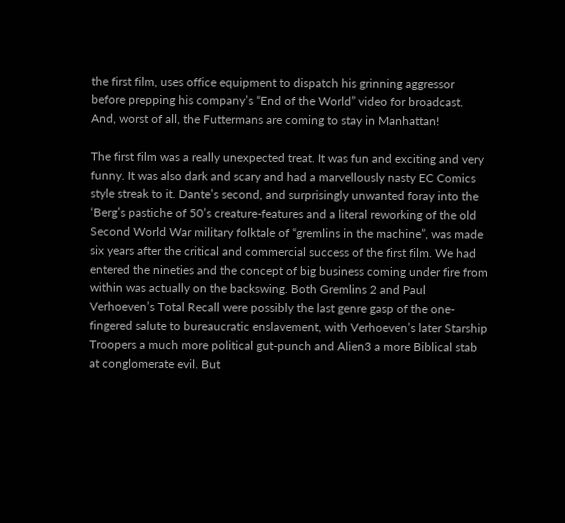the first film, uses office equipment to dispatch his grinning aggressor before prepping his company’s “End of the World” video for broadcast. And, worst of all, the Futtermans are coming to stay in Manhattan!

The first film was a really unexpected treat. It was fun and exciting and very funny. It was also dark and scary and had a marvellously nasty EC Comics style streak to it. Dante’s second, and surprisingly unwanted foray into the ‘Berg’s pastiche of 50’s creature-features and a literal reworking of the old Second World War military folktale of “gremlins in the machine”, was made six years after the critical and commercial success of the first film. We had entered the nineties and the concept of big business coming under fire from within was actually on the backswing. Both Gremlins 2 and Paul Verhoeven’s Total Recall were possibly the last genre gasp of the one-fingered salute to bureaucratic enslavement, with Verhoeven’s later Starship Troopers a much more political gut-punch and Alien3 a more Biblical stab at conglomerate evil. But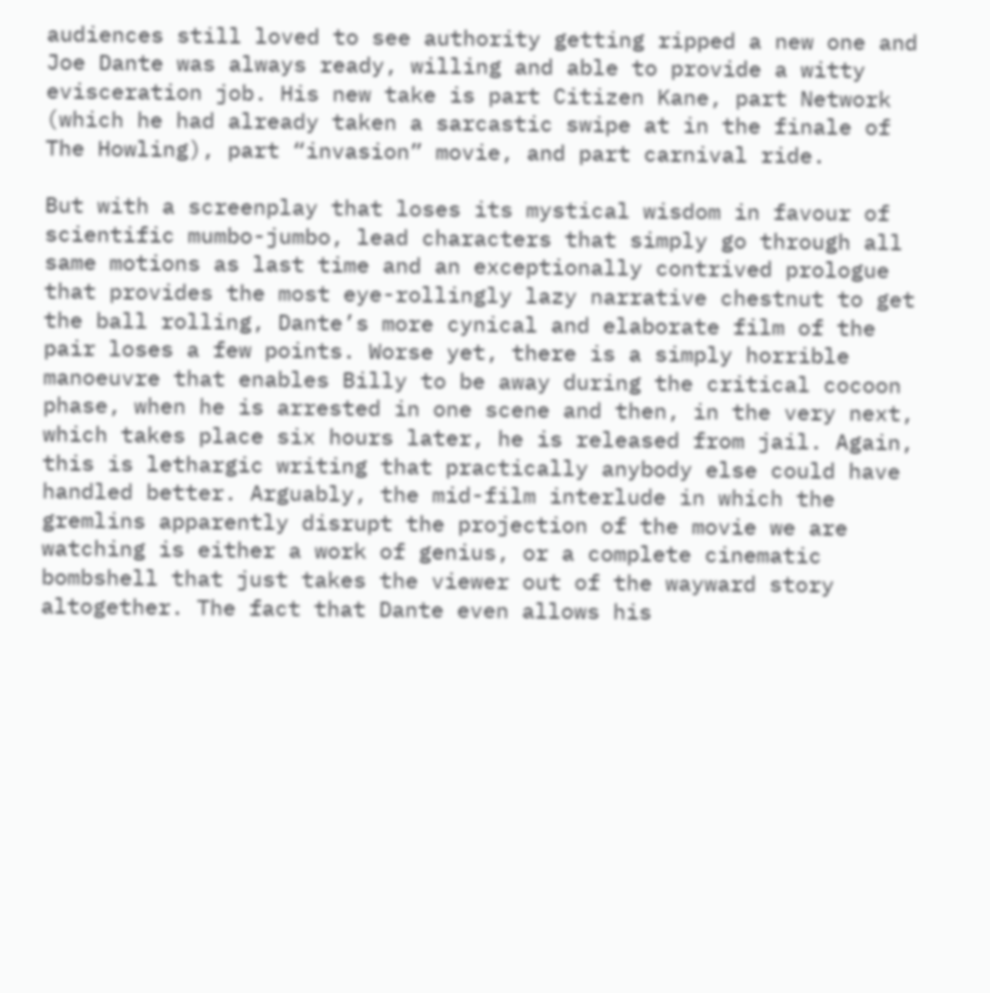audiences still loved to see authority getting ripped a new one and Joe Dante was always ready, willing and able to provide a witty evisceration job. His new take is part Citizen Kane, part Network (which he had already taken a sarcastic swipe at in the finale of The Howling), part “invasion” movie, and part carnival ride.

But with a screenplay that loses its mystical wisdom in favour of scientific mumbo-jumbo, lead characters that simply go through all same motions as last time and an exceptionally contrived prologue that provides the most eye-rollingly lazy narrative chestnut to get the ball rolling, Dante’s more cynical and elaborate film of the pair loses a few points. Worse yet, there is a simply horrible manoeuvre that enables Billy to be away during the critical cocoon phase, when he is arrested in one scene and then, in the very next, which takes place six hours later, he is released from jail. Again, this is lethargic writing that practically anybody else could have handled better. Arguably, the mid-film interlude in which the gremlins apparently disrupt the projection of the movie we are watching is either a work of genius, or a complete cinematic bombshell that just takes the viewer out of the wayward story altogether. The fact that Dante even allows his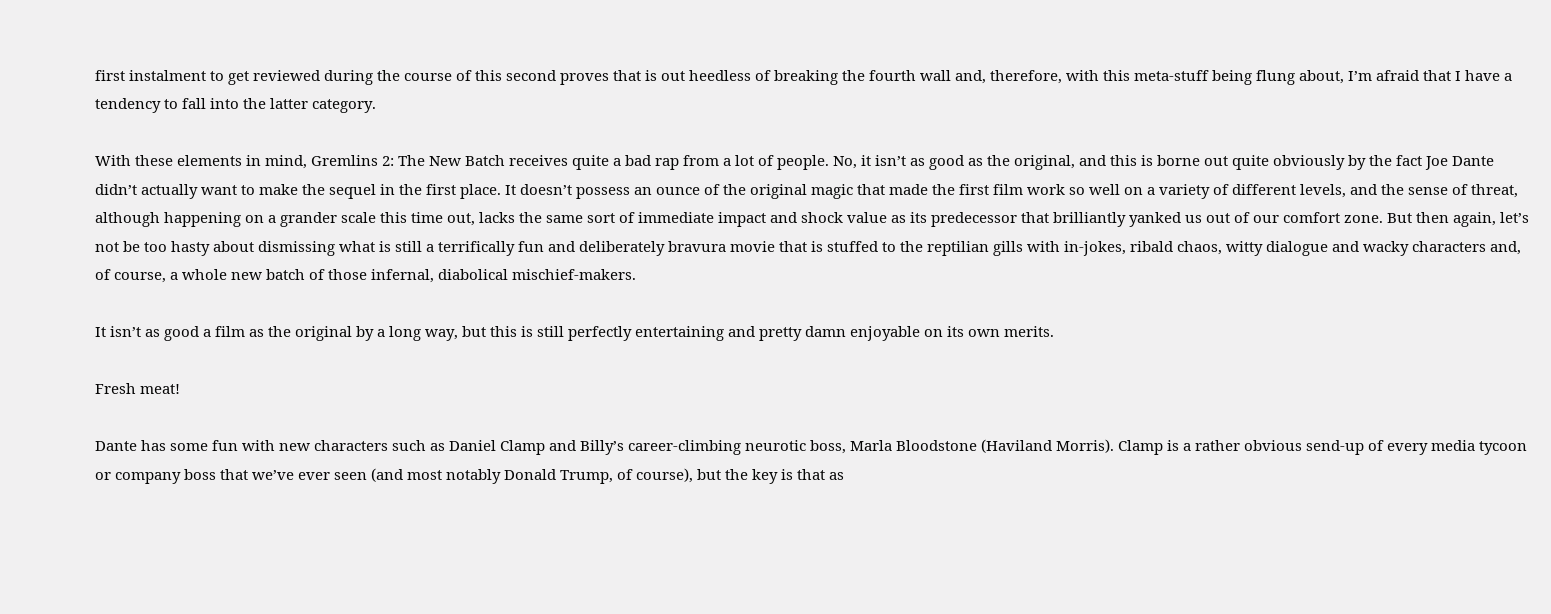first instalment to get reviewed during the course of this second proves that is out heedless of breaking the fourth wall and, therefore, with this meta-stuff being flung about, I’m afraid that I have a tendency to fall into the latter category.

With these elements in mind, Gremlins 2: The New Batch receives quite a bad rap from a lot of people. No, it isn’t as good as the original, and this is borne out quite obviously by the fact Joe Dante didn’t actually want to make the sequel in the first place. It doesn’t possess an ounce of the original magic that made the first film work so well on a variety of different levels, and the sense of threat, although happening on a grander scale this time out, lacks the same sort of immediate impact and shock value as its predecessor that brilliantly yanked us out of our comfort zone. But then again, let’s not be too hasty about dismissing what is still a terrifically fun and deliberately bravura movie that is stuffed to the reptilian gills with in-jokes, ribald chaos, witty dialogue and wacky characters and, of course, a whole new batch of those infernal, diabolical mischief-makers.

It isn’t as good a film as the original by a long way, but this is still perfectly entertaining and pretty damn enjoyable on its own merits.

Fresh meat!

Dante has some fun with new characters such as Daniel Clamp and Billy’s career-climbing neurotic boss, Marla Bloodstone (Haviland Morris). Clamp is a rather obvious send-up of every media tycoon or company boss that we’ve ever seen (and most notably Donald Trump, of course), but the key is that as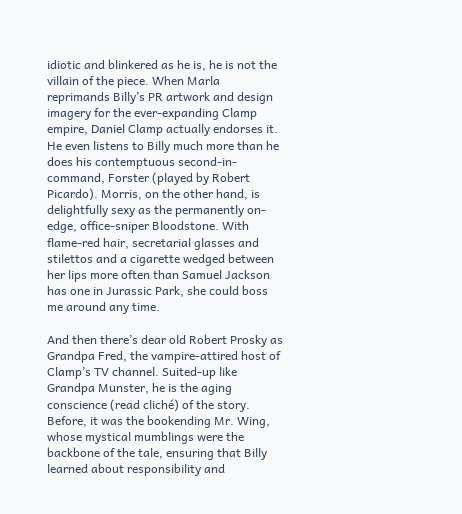idiotic and blinkered as he is, he is not the villain of the piece. When Marla reprimands Billy’s PR artwork and design imagery for the ever-expanding Clamp empire, Daniel Clamp actually endorses it. He even listens to Billy much more than he does his contemptuous second-in-command, Forster (played by Robert Picardo). Morris, on the other hand, is delightfully sexy as the permanently on-edge, office-sniper Bloodstone. With flame-red hair, secretarial glasses and stilettos and a cigarette wedged between her lips more often than Samuel Jackson has one in Jurassic Park, she could boss me around any time.

And then there’s dear old Robert Prosky as Grandpa Fred, the vampire-attired host of Clamp’s TV channel. Suited-up like Grandpa Munster, he is the aging conscience (read cliché) of the story. Before, it was the bookending Mr. Wing, whose mystical mumblings were the backbone of the tale, ensuring that Billy learned about responsibility and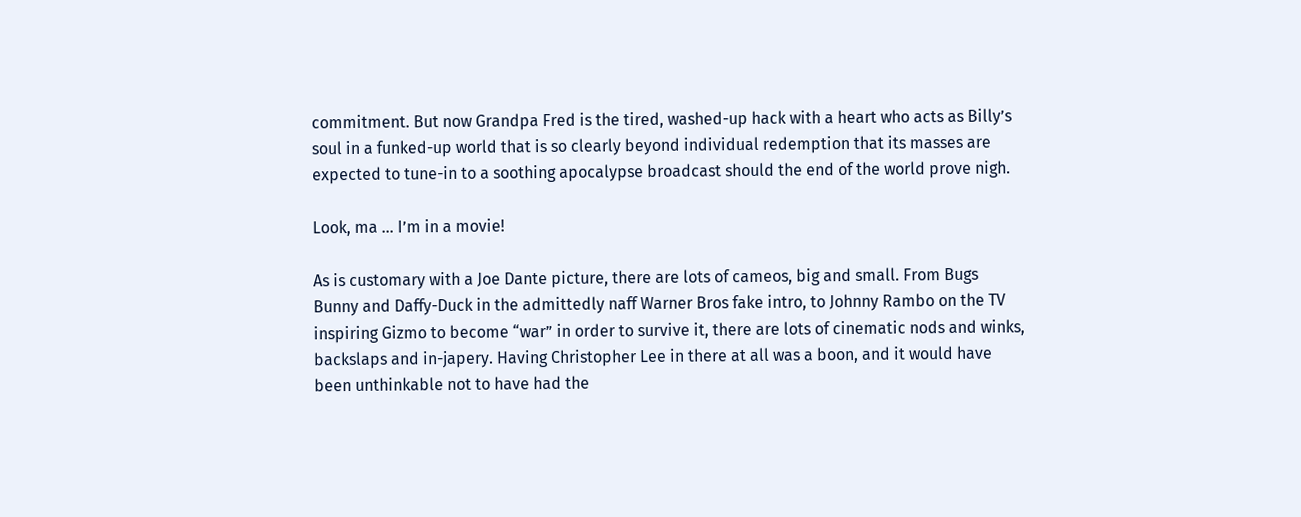commitment. But now Grandpa Fred is the tired, washed-up hack with a heart who acts as Billy’s soul in a funked-up world that is so clearly beyond individual redemption that its masses are expected to tune-in to a soothing apocalypse broadcast should the end of the world prove nigh.

Look, ma … I’m in a movie!

As is customary with a Joe Dante picture, there are lots of cameos, big and small. From Bugs Bunny and Daffy-Duck in the admittedly naff Warner Bros fake intro, to Johnny Rambo on the TV inspiring Gizmo to become “war” in order to survive it, there are lots of cinematic nods and winks, backslaps and in-japery. Having Christopher Lee in there at all was a boon, and it would have been unthinkable not to have had the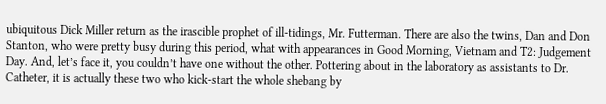ubiquitous Dick Miller return as the irascible prophet of ill-tidings, Mr. Futterman. There are also the twins, Dan and Don Stanton, who were pretty busy during this period, what with appearances in Good Morning, Vietnam and T2: Judgement Day. And, let’s face it, you couldn’t have one without the other. Pottering about in the laboratory as assistants to Dr. Catheter, it is actually these two who kick-start the whole shebang by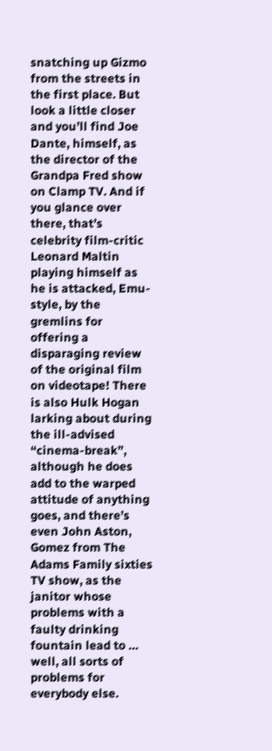snatching up Gizmo from the streets in the first place. But look a little closer and you’ll find Joe Dante, himself, as the director of the Grandpa Fred show on Clamp TV. And if you glance over there, that’s celebrity film-critic Leonard Maltin playing himself as he is attacked, Emu-style, by the gremlins for offering a disparaging review of the original film on videotape! There is also Hulk Hogan larking about during the ill-advised “cinema-break”, although he does add to the warped attitude of anything goes, and there’s even John Aston, Gomez from The Adams Family sixties TV show, as the janitor whose problems with a faulty drinking fountain lead to … well, all sorts of problems for everybody else.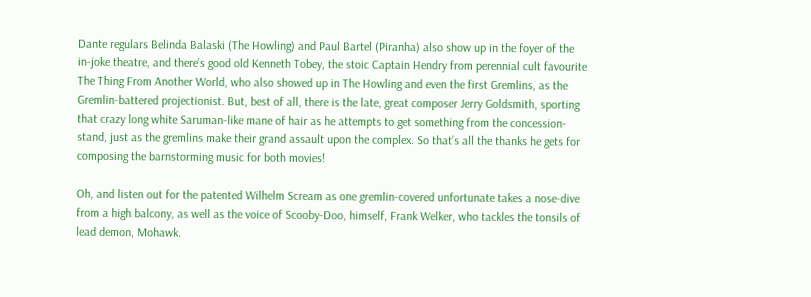Dante regulars Belinda Balaski (The Howling) and Paul Bartel (Piranha) also show up in the foyer of the in-joke theatre, and there’s good old Kenneth Tobey, the stoic Captain Hendry from perennial cult favourite The Thing From Another World, who also showed up in The Howling and even the first Gremlins, as the Gremlin-battered projectionist. But, best of all, there is the late, great composer Jerry Goldsmith, sporting that crazy long white Saruman-like mane of hair as he attempts to get something from the concession-stand, just as the gremlins make their grand assault upon the complex. So that’s all the thanks he gets for composing the barnstorming music for both movies!

Oh, and listen out for the patented Wilhelm Scream as one gremlin-covered unfortunate takes a nose-dive from a high balcony, as well as the voice of Scooby-Doo, himself, Frank Welker, who tackles the tonsils of lead demon, Mohawk.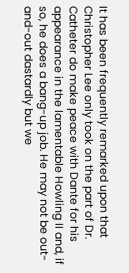It has been frequently remarked upon that Christopher Lee only took on the part of Dr. Catheter do make peace with Dante for his appearance in the lamentable Howling II and, if so, he does a bang-up job. He may not be out-and-out dastardly but we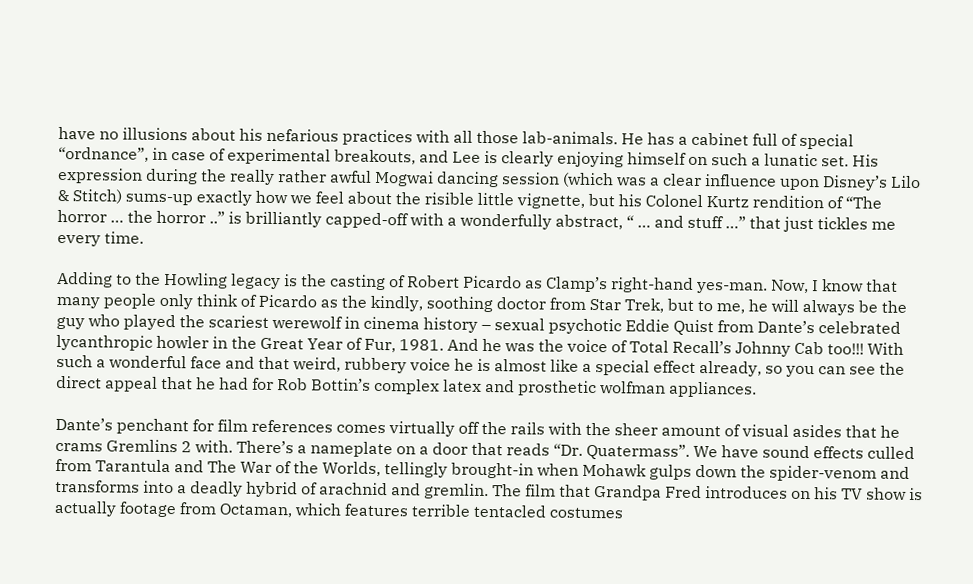have no illusions about his nefarious practices with all those lab-animals. He has a cabinet full of special “ordnance”, in case of experimental breakouts, and Lee is clearly enjoying himself on such a lunatic set. His expression during the really rather awful Mogwai dancing session (which was a clear influence upon Disney’s Lilo & Stitch) sums-up exactly how we feel about the risible little vignette, but his Colonel Kurtz rendition of “The horror … the horror ..” is brilliantly capped-off with a wonderfully abstract, “ … and stuff …” that just tickles me every time.

Adding to the Howling legacy is the casting of Robert Picardo as Clamp’s right-hand yes-man. Now, I know that many people only think of Picardo as the kindly, soothing doctor from Star Trek, but to me, he will always be the guy who played the scariest werewolf in cinema history – sexual psychotic Eddie Quist from Dante’s celebrated lycanthropic howler in the Great Year of Fur, 1981. And he was the voice of Total Recall’s Johnny Cab too!!! With such a wonderful face and that weird, rubbery voice he is almost like a special effect already, so you can see the direct appeal that he had for Rob Bottin’s complex latex and prosthetic wolfman appliances.

Dante’s penchant for film references comes virtually off the rails with the sheer amount of visual asides that he crams Gremlins 2 with. There’s a nameplate on a door that reads “Dr. Quatermass”. We have sound effects culled from Tarantula and The War of the Worlds, tellingly brought-in when Mohawk gulps down the spider-venom and transforms into a deadly hybrid of arachnid and gremlin. The film that Grandpa Fred introduces on his TV show is actually footage from Octaman, which features terrible tentacled costumes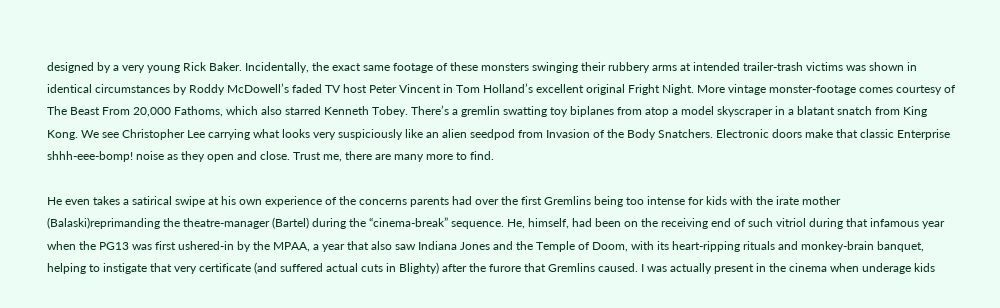designed by a very young Rick Baker. Incidentally, the exact same footage of these monsters swinging their rubbery arms at intended trailer-trash victims was shown in identical circumstances by Roddy McDowell’s faded TV host Peter Vincent in Tom Holland’s excellent original Fright Night. More vintage monster-footage comes courtesy of The Beast From 20,000 Fathoms, which also starred Kenneth Tobey. There’s a gremlin swatting toy biplanes from atop a model skyscraper in a blatant snatch from King Kong. We see Christopher Lee carrying what looks very suspiciously like an alien seedpod from Invasion of the Body Snatchers. Electronic doors make that classic Enterprise shhh-eee-bomp! noise as they open and close. Trust me, there are many more to find.

He even takes a satirical swipe at his own experience of the concerns parents had over the first Gremlins being too intense for kids with the irate mother (Balaski)reprimanding the theatre-manager (Bartel) during the “cinema-break” sequence. He, himself, had been on the receiving end of such vitriol during that infamous year when the PG13 was first ushered-in by the MPAA, a year that also saw Indiana Jones and the Temple of Doom, with its heart-ripping rituals and monkey-brain banquet, helping to instigate that very certificate (and suffered actual cuts in Blighty) after the furore that Gremlins caused. I was actually present in the cinema when underage kids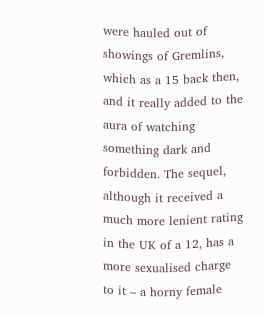were hauled out of showings of Gremlins, which as a 15 back then, and it really added to the aura of watching something dark and forbidden. The sequel, although it received a much more lenient rating in the UK of a 12, has a more sexualised charge to it – a horny female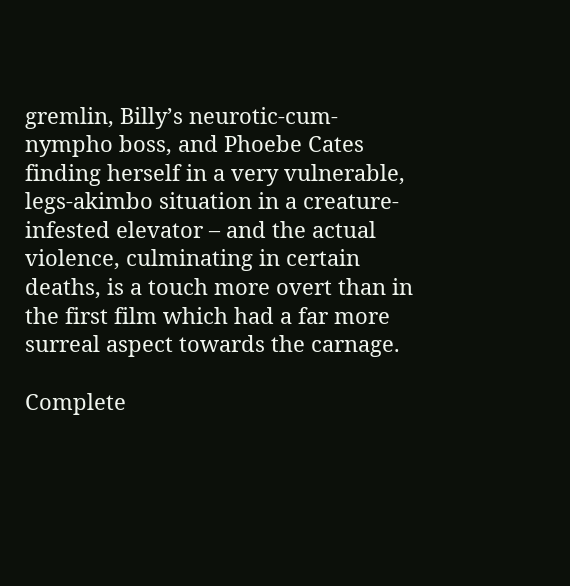gremlin, Billy’s neurotic-cum-nympho boss, and Phoebe Cates finding herself in a very vulnerable, legs-akimbo situation in a creature-infested elevator – and the actual violence, culminating in certain deaths, is a touch more overt than in the first film which had a far more surreal aspect towards the carnage.

Complete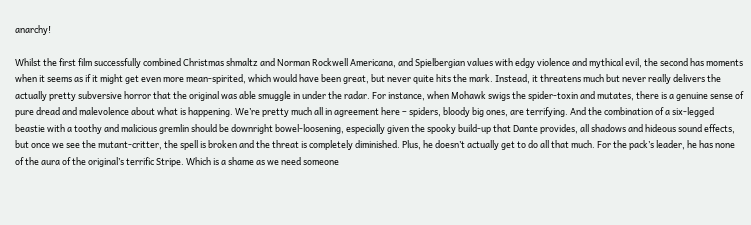anarchy!

Whilst the first film successfully combined Christmas shmaltz and Norman Rockwell Americana, and Spielbergian values with edgy violence and mythical evil, the second has moments when it seems as if it might get even more mean-spirited, which would have been great, but never quite hits the mark. Instead, it threatens much but never really delivers the actually pretty subversive horror that the original was able smuggle in under the radar. For instance, when Mohawk swigs the spider-toxin and mutates, there is a genuine sense of pure dread and malevolence about what is happening. We’re pretty much all in agreement here – spiders, bloody big ones, are terrifying. And the combination of a six-legged beastie with a toothy and malicious gremlin should be downright bowel-loosening, especially given the spooky build-up that Dante provides, all shadows and hideous sound effects, but once we see the mutant-critter, the spell is broken and the threat is completely diminished. Plus, he doesn’t actually get to do all that much. For the pack’s leader, he has none of the aura of the original’s terrific Stripe. Which is a shame as we need someone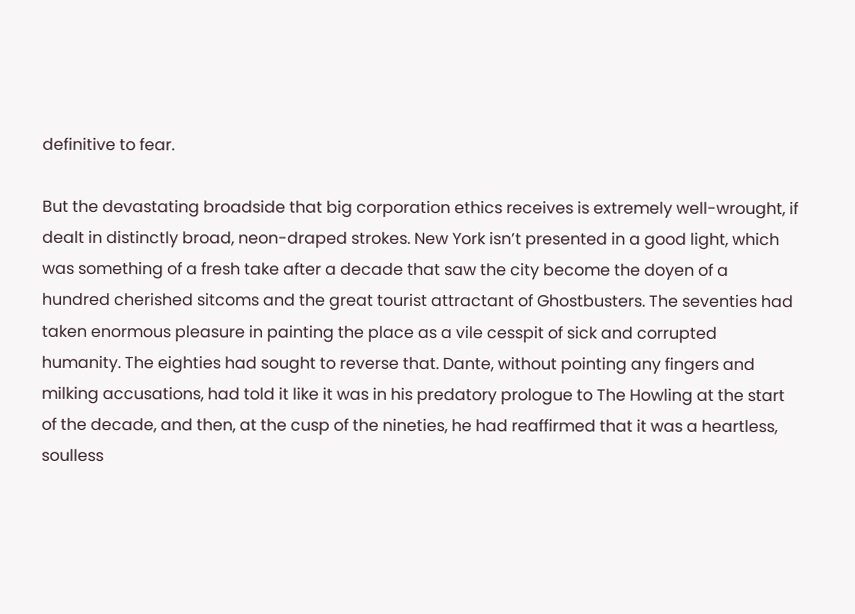definitive to fear.

But the devastating broadside that big corporation ethics receives is extremely well-wrought, if dealt in distinctly broad, neon-draped strokes. New York isn’t presented in a good light, which was something of a fresh take after a decade that saw the city become the doyen of a hundred cherished sitcoms and the great tourist attractant of Ghostbusters. The seventies had taken enormous pleasure in painting the place as a vile cesspit of sick and corrupted humanity. The eighties had sought to reverse that. Dante, without pointing any fingers and milking accusations, had told it like it was in his predatory prologue to The Howling at the start of the decade, and then, at the cusp of the nineties, he had reaffirmed that it was a heartless, soulless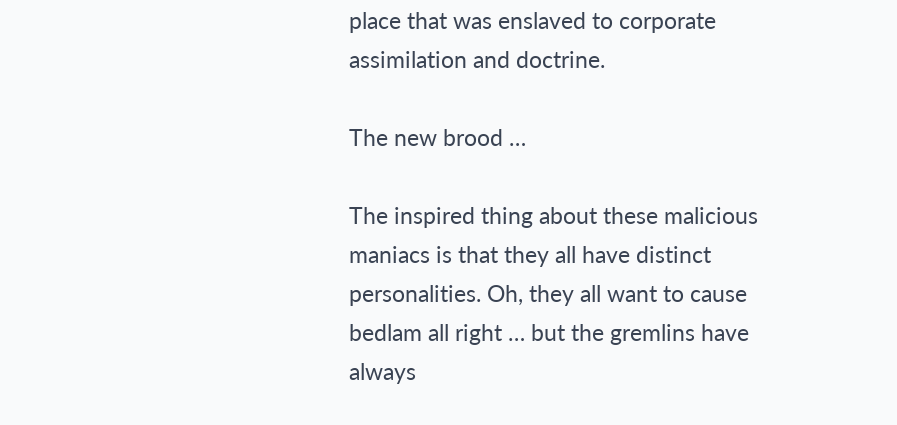place that was enslaved to corporate assimilation and doctrine.

The new brood …

The inspired thing about these malicious maniacs is that they all have distinct personalities. Oh, they all want to cause bedlam all right … but the gremlins have always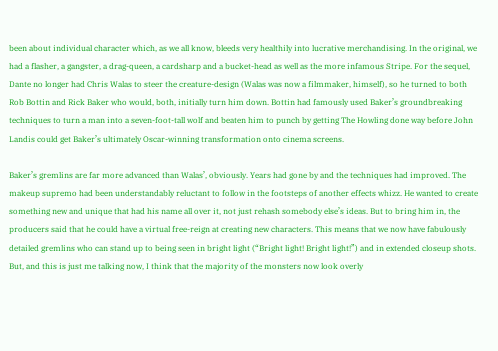been about individual character which, as we all know, bleeds very healthily into lucrative merchandising. In the original, we had a flasher, a gangster, a drag-queen, a cardsharp and a bucket-head as well as the more infamous Stripe. For the sequel, Dante no longer had Chris Walas to steer the creature-design (Walas was now a filmmaker, himself), so he turned to both Rob Bottin and Rick Baker who would, both, initially turn him down. Bottin had famously used Baker’s groundbreaking techniques to turn a man into a seven-foot-tall wolf and beaten him to punch by getting The Howling done way before John Landis could get Baker’s ultimately Oscar-winning transformation onto cinema screens.

Baker’s gremlins are far more advanced than Walas’, obviously. Years had gone by and the techniques had improved. The makeup supremo had been understandably reluctant to follow in the footsteps of another effects whizz. He wanted to create something new and unique that had his name all over it, not just rehash somebody else’s ideas. But to bring him in, the producers said that he could have a virtual free-reign at creating new characters. This means that we now have fabulously detailed gremlins who can stand up to being seen in bright light (“Bright light! Bright light!”) and in extended closeup shots. But, and this is just me talking now, I think that the majority of the monsters now look overly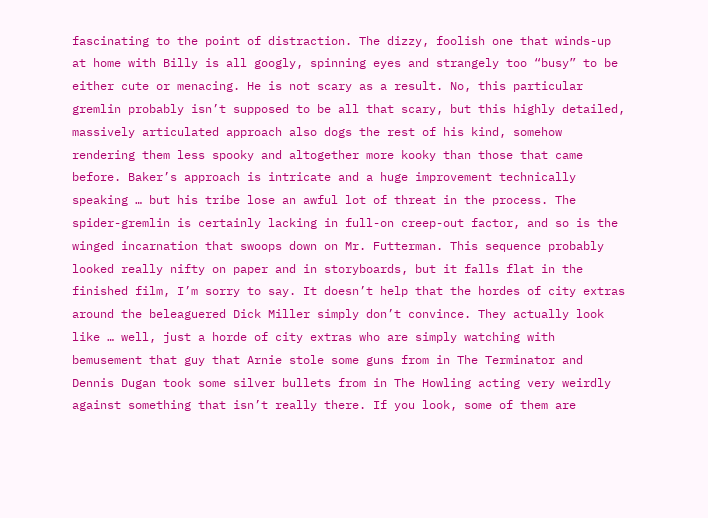fascinating to the point of distraction. The dizzy, foolish one that winds-up at home with Billy is all googly, spinning eyes and strangely too “busy” to be either cute or menacing. He is not scary as a result. No, this particular gremlin probably isn’t supposed to be all that scary, but this highly detailed, massively articulated approach also dogs the rest of his kind, somehow rendering them less spooky and altogether more kooky than those that came before. Baker’s approach is intricate and a huge improvement technically speaking … but his tribe lose an awful lot of threat in the process. The spider-gremlin is certainly lacking in full-on creep-out factor, and so is the winged incarnation that swoops down on Mr. Futterman. This sequence probably looked really nifty on paper and in storyboards, but it falls flat in the finished film, I’m sorry to say. It doesn’t help that the hordes of city extras around the beleaguered Dick Miller simply don’t convince. They actually look like … well, just a horde of city extras who are simply watching with bemusement that guy that Arnie stole some guns from in The Terminator and Dennis Dugan took some silver bullets from in The Howling acting very weirdly against something that isn’t really there. If you look, some of them are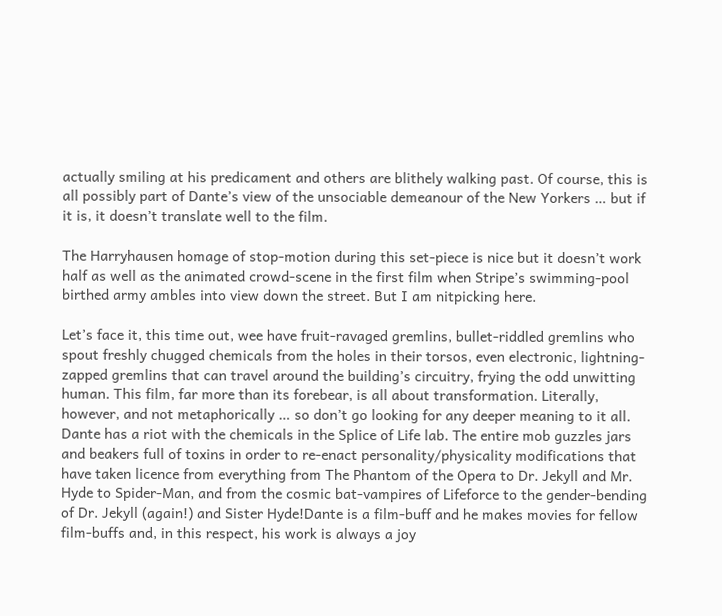actually smiling at his predicament and others are blithely walking past. Of course, this is all possibly part of Dante’s view of the unsociable demeanour of the New Yorkers … but if it is, it doesn’t translate well to the film.

The Harryhausen homage of stop-motion during this set-piece is nice but it doesn’t work half as well as the animated crowd-scene in the first film when Stripe’s swimming-pool birthed army ambles into view down the street. But I am nitpicking here.

Let’s face it, this time out, wee have fruit-ravaged gremlins, bullet-riddled gremlins who spout freshly chugged chemicals from the holes in their torsos, even electronic, lightning-zapped gremlins that can travel around the building’s circuitry, frying the odd unwitting human. This film, far more than its forebear, is all about transformation. Literally, however, and not metaphorically … so don’t go looking for any deeper meaning to it all. Dante has a riot with the chemicals in the Splice of Life lab. The entire mob guzzles jars and beakers full of toxins in order to re-enact personality/physicality modifications that have taken licence from everything from The Phantom of the Opera to Dr. Jekyll and Mr. Hyde to Spider-Man, and from the cosmic bat-vampires of Lifeforce to the gender-bending of Dr. Jekyll (again!) and Sister Hyde!Dante is a film-buff and he makes movies for fellow film-buffs and, in this respect, his work is always a joy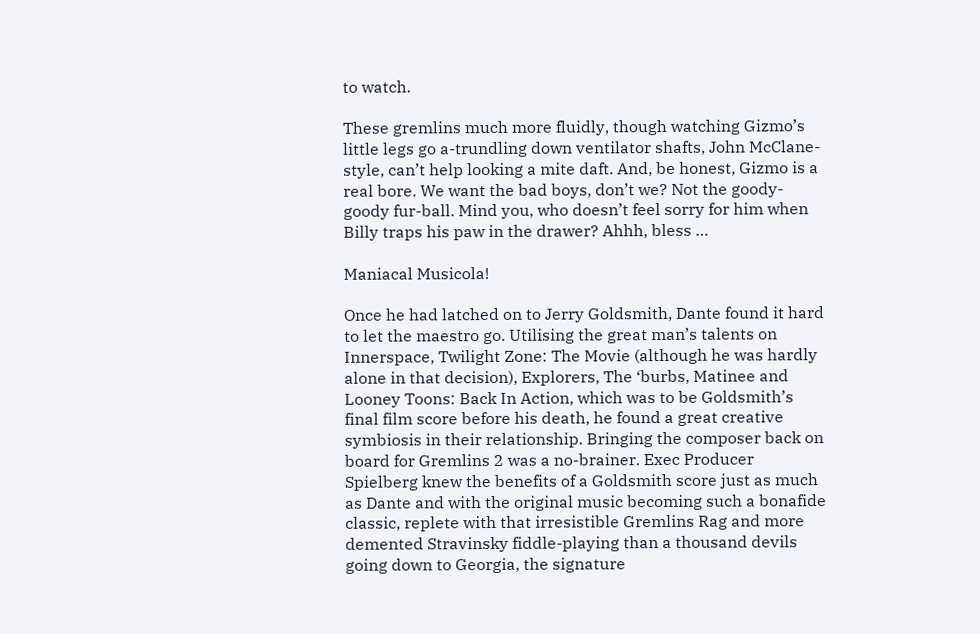to watch.

These gremlins much more fluidly, though watching Gizmo’s little legs go a-trundling down ventilator shafts, John McClane-style, can’t help looking a mite daft. And, be honest, Gizmo is a real bore. We want the bad boys, don’t we? Not the goody-goody fur-ball. Mind you, who doesn’t feel sorry for him when Billy traps his paw in the drawer? Ahhh, bless …

Maniacal Musicola!

Once he had latched on to Jerry Goldsmith, Dante found it hard to let the maestro go. Utilising the great man’s talents on Innerspace, Twilight Zone: The Movie (although he was hardly alone in that decision), Explorers, The ‘burbs, Matinee and Looney Toons: Back In Action, which was to be Goldsmith’s final film score before his death, he found a great creative symbiosis in their relationship. Bringing the composer back on board for Gremlins 2 was a no-brainer. Exec Producer Spielberg knew the benefits of a Goldsmith score just as much as Dante and with the original music becoming such a bonafide classic, replete with that irresistible Gremlins Rag and more demented Stravinsky fiddle-playing than a thousand devils going down to Georgia, the signature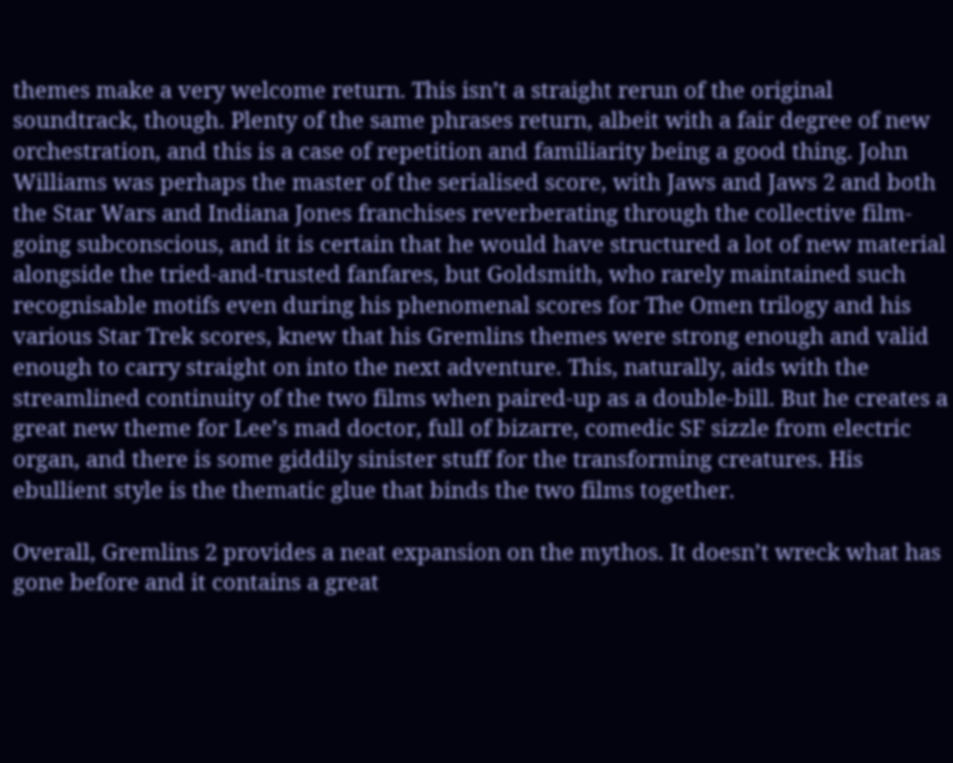themes make a very welcome return. This isn’t a straight rerun of the original soundtrack, though. Plenty of the same phrases return, albeit with a fair degree of new orchestration, and this is a case of repetition and familiarity being a good thing. John Williams was perhaps the master of the serialised score, with Jaws and Jaws 2 and both the Star Wars and Indiana Jones franchises reverberating through the collective film-going subconscious, and it is certain that he would have structured a lot of new material alongside the tried-and-trusted fanfares, but Goldsmith, who rarely maintained such recognisable motifs even during his phenomenal scores for The Omen trilogy and his various Star Trek scores, knew that his Gremlins themes were strong enough and valid enough to carry straight on into the next adventure. This, naturally, aids with the streamlined continuity of the two films when paired-up as a double-bill. But he creates a great new theme for Lee’s mad doctor, full of bizarre, comedic SF sizzle from electric organ, and there is some giddily sinister stuff for the transforming creatures. His ebullient style is the thematic glue that binds the two films together.

Overall, Gremlins 2 provides a neat expansion on the mythos. It doesn’t wreck what has gone before and it contains a great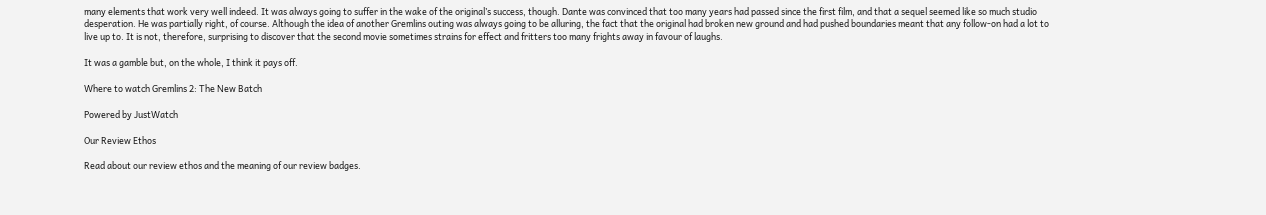many elements that work very well indeed. It was always going to suffer in the wake of the original’s success, though. Dante was convinced that too many years had passed since the first film, and that a sequel seemed like so much studio desperation. He was partially right, of course. Although the idea of another Gremlins outing was always going to be alluring, the fact that the original had broken new ground and had pushed boundaries meant that any follow-on had a lot to live up to. It is not, therefore, surprising to discover that the second movie sometimes strains for effect and fritters too many frights away in favour of laughs.

It was a gamble but, on the whole, I think it pays off.

Where to watch Gremlins 2: The New Batch

Powered by JustWatch

Our Review Ethos

Read about our review ethos and the meaning of our review badges.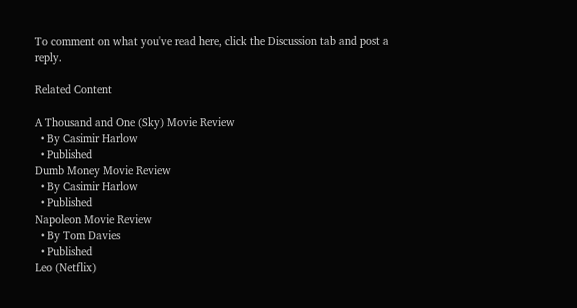To comment on what you've read here, click the Discussion tab and post a reply.

Related Content

A Thousand and One (Sky) Movie Review
  • By Casimir Harlow
  • Published
Dumb Money Movie Review
  • By Casimir Harlow
  • Published
Napoleon Movie Review
  • By Tom Davies
  • Published
Leo (Netflix)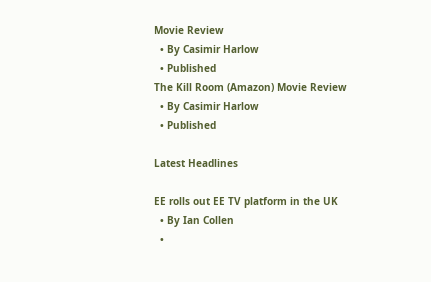Movie Review
  • By Casimir Harlow
  • Published
The Kill Room (Amazon) Movie Review
  • By Casimir Harlow
  • Published

Latest Headlines

EE rolls out EE TV platform in the UK
  • By Ian Collen
  •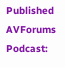Published
AVForums Podcast: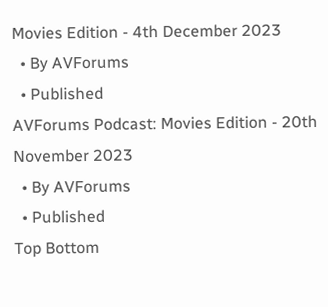Movies Edition - 4th December 2023
  • By AVForums
  • Published
AVForums Podcast: Movies Edition - 20th November 2023
  • By AVForums
  • Published
Top Bottom